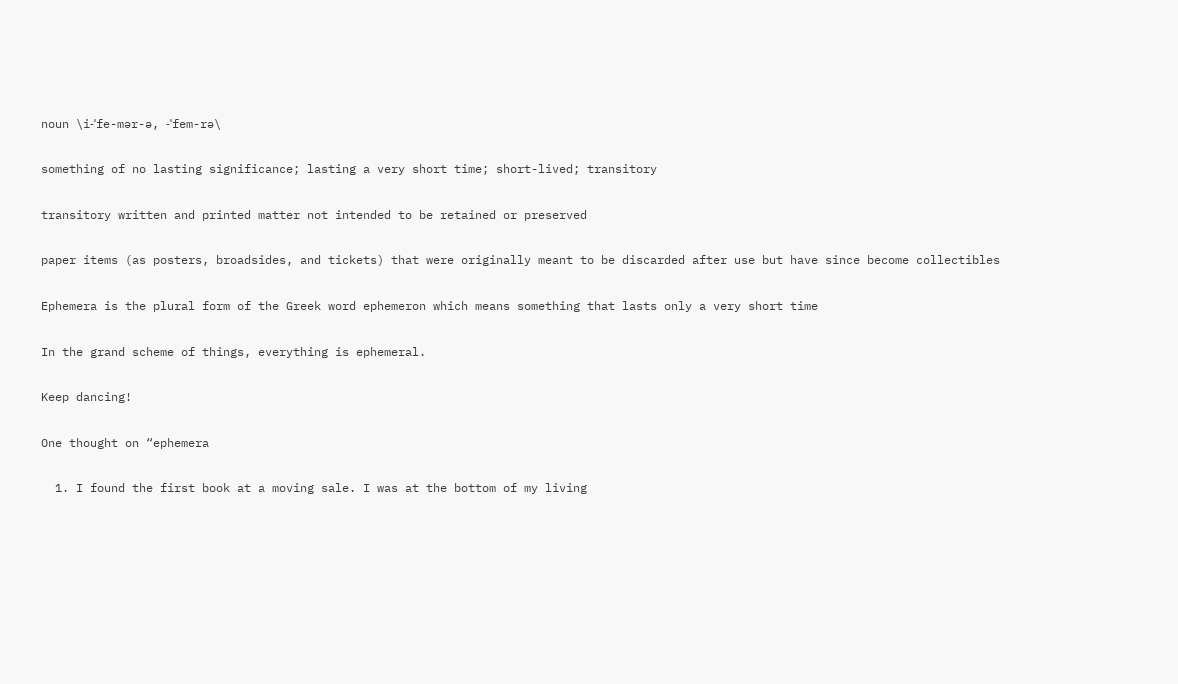noun \i-ˈfe-mər-ə, -ˈfem-rə\

something of no lasting significance; lasting a very short time; short-lived; transitory

transitory written and printed matter not intended to be retained or preserved

paper items (as posters, broadsides, and tickets) that were originally meant to be discarded after use but have since become collectibles

Ephemera is the plural form of the Greek word ephemeron which means something that lasts only a very short time

In the grand scheme of things, everything is ephemeral.

Keep dancing!

One thought on “ephemera

  1. I found the first book at a moving sale. I was at the bottom of my living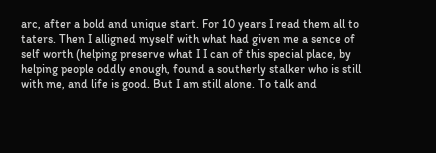arc, after a bold and unique start. For 10 years I read them all to taters. Then I alligned myself with what had given me a sence of self worth (helping preserve what I I can of this special place, by helping people oddly enough, found a southerly stalker who is still with me, and life is good. But I am still alone. To talk and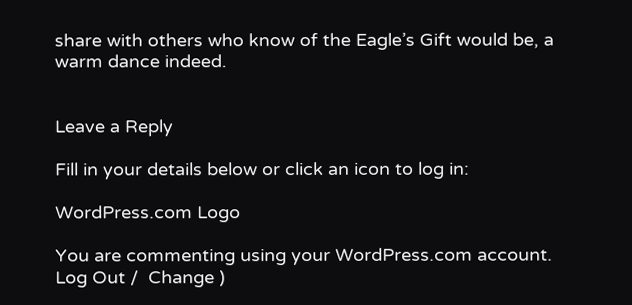share with others who know of the Eagle’s Gift would be, a warm dance indeed.


Leave a Reply

Fill in your details below or click an icon to log in:

WordPress.com Logo

You are commenting using your WordPress.com account. Log Out /  Change )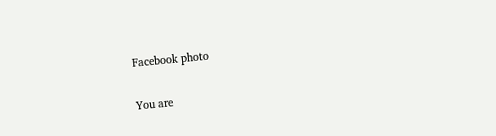Facebook photo

You are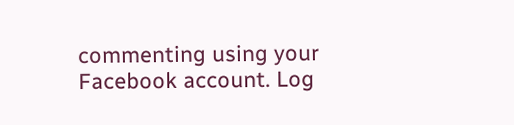commenting using your Facebook account. Log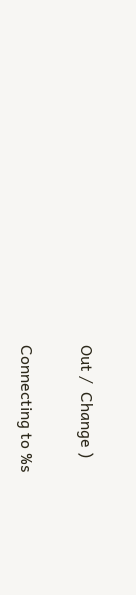Out /  Change )

Connecting to %s